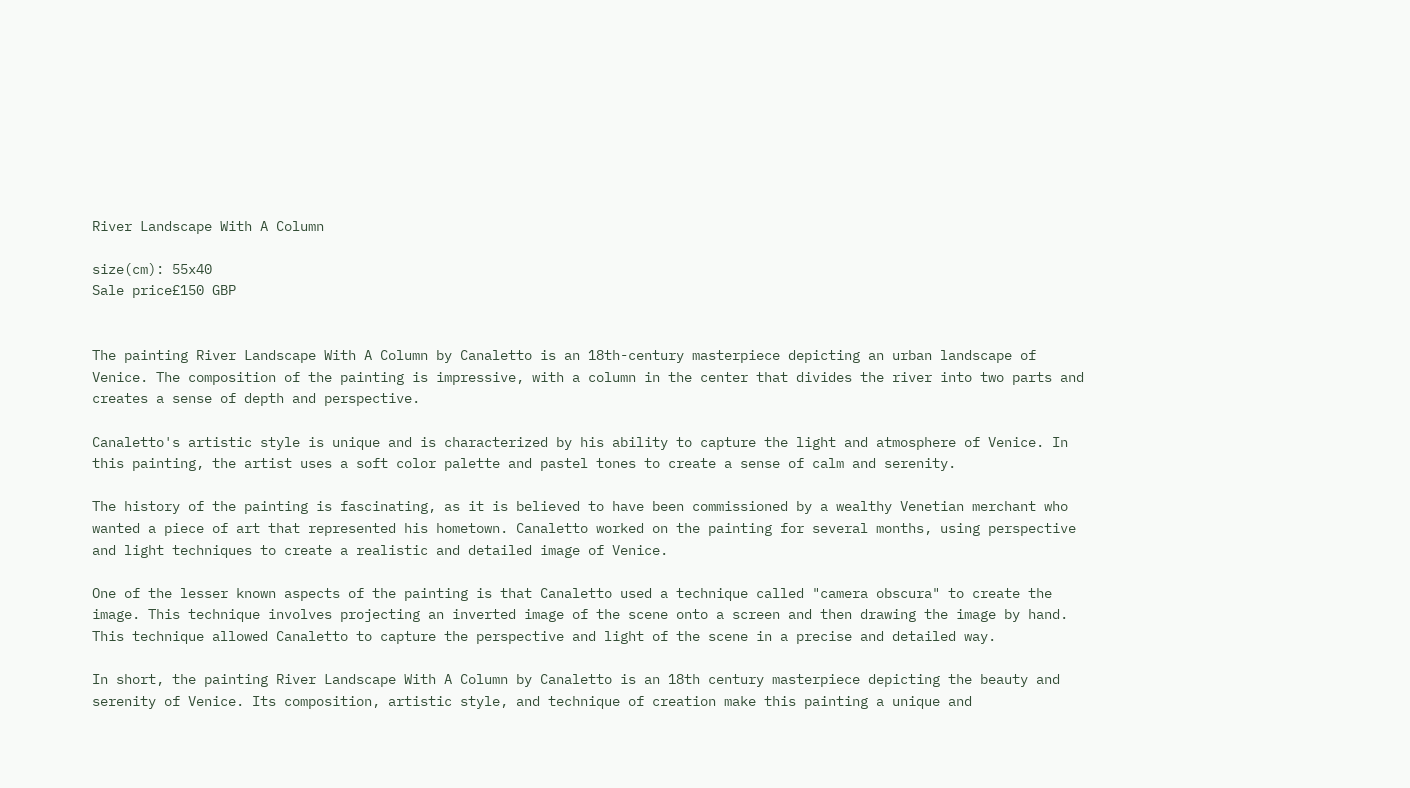River Landscape With A Column

size(cm): 55x40
Sale price£150 GBP


The painting River Landscape With A Column by Canaletto is an 18th-century masterpiece depicting an urban landscape of Venice. The composition of the painting is impressive, with a column in the center that divides the river into two parts and creates a sense of depth and perspective.

Canaletto's artistic style is unique and is characterized by his ability to capture the light and atmosphere of Venice. In this painting, the artist uses a soft color palette and pastel tones to create a sense of calm and serenity.

The history of the painting is fascinating, as it is believed to have been commissioned by a wealthy Venetian merchant who wanted a piece of art that represented his hometown. Canaletto worked on the painting for several months, using perspective and light techniques to create a realistic and detailed image of Venice.

One of the lesser known aspects of the painting is that Canaletto used a technique called "camera obscura" to create the image. This technique involves projecting an inverted image of the scene onto a screen and then drawing the image by hand. This technique allowed Canaletto to capture the perspective and light of the scene in a precise and detailed way.

In short, the painting River Landscape With A Column by Canaletto is an 18th century masterpiece depicting the beauty and serenity of Venice. Its composition, artistic style, and technique of creation make this painting a unique and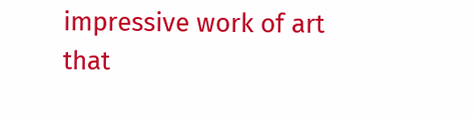impressive work of art that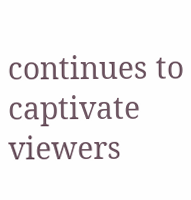continues to captivate viewers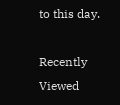to this day.

Recently Viewed